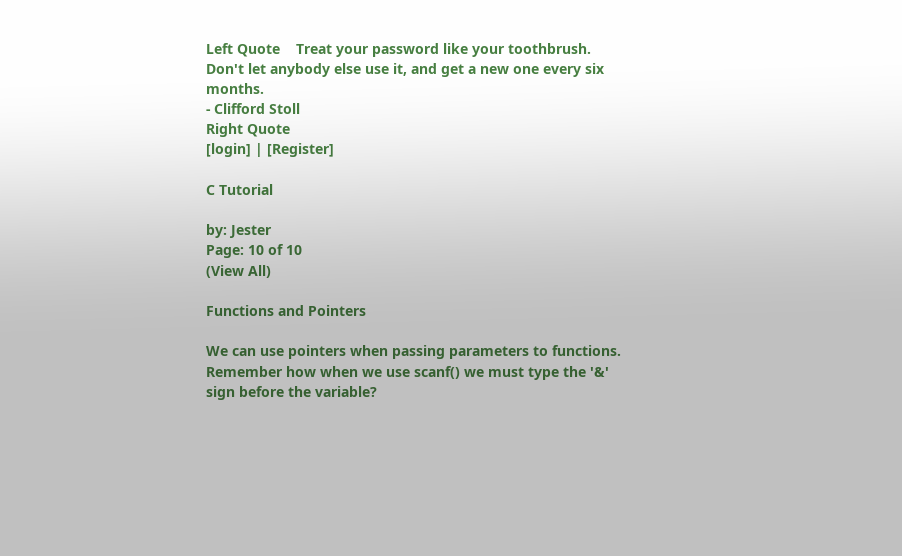Left Quote    Treat your password like your toothbrush. Don't let anybody else use it, and get a new one every six months.
- Clifford Stoll
Right Quote
[login] | [Register]

C Tutorial

by: Jester
Page: 10 of 10
(View All)

Functions and Pointers

We can use pointers when passing parameters to functions. Remember how when we use scanf() we must type the '&' sign before the variable?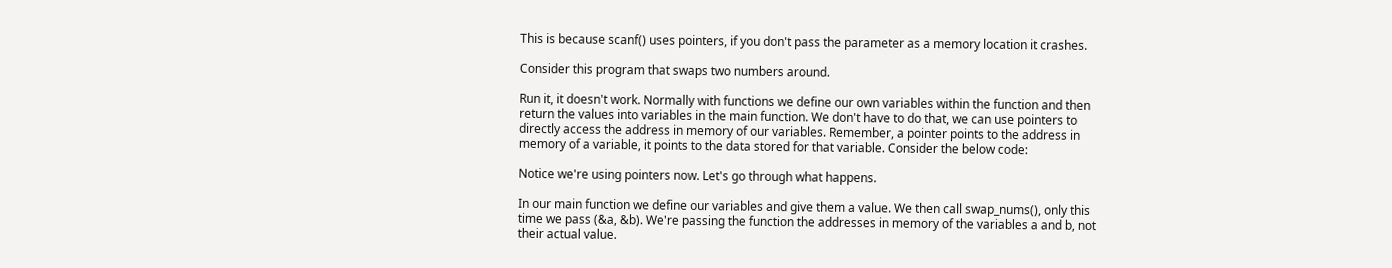This is because scanf() uses pointers, if you don't pass the parameter as a memory location it crashes.

Consider this program that swaps two numbers around.

Run it, it doesn't work. Normally with functions we define our own variables within the function and then return the values into variables in the main function. We don't have to do that, we can use pointers to directly access the address in memory of our variables. Remember, a pointer points to the address in memory of a variable, it points to the data stored for that variable. Consider the below code:

Notice we're using pointers now. Let's go through what happens.

In our main function we define our variables and give them a value. We then call swap_nums(), only this time we pass (&a, &b). We're passing the function the addresses in memory of the variables a and b, not their actual value.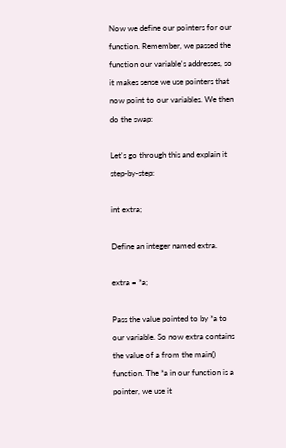Now we define our pointers for our function. Remember, we passed the function our variable's addresses, so it makes sense we use pointers that now point to our variables. We then do the swap:

Let's go through this and explain it step-by-step:

int extra;

Define an integer named extra.

extra = *a;

Pass the value pointed to by *a to our variable. So now extra contains the value of a from the main() function. The *a in our function is a pointer, we use it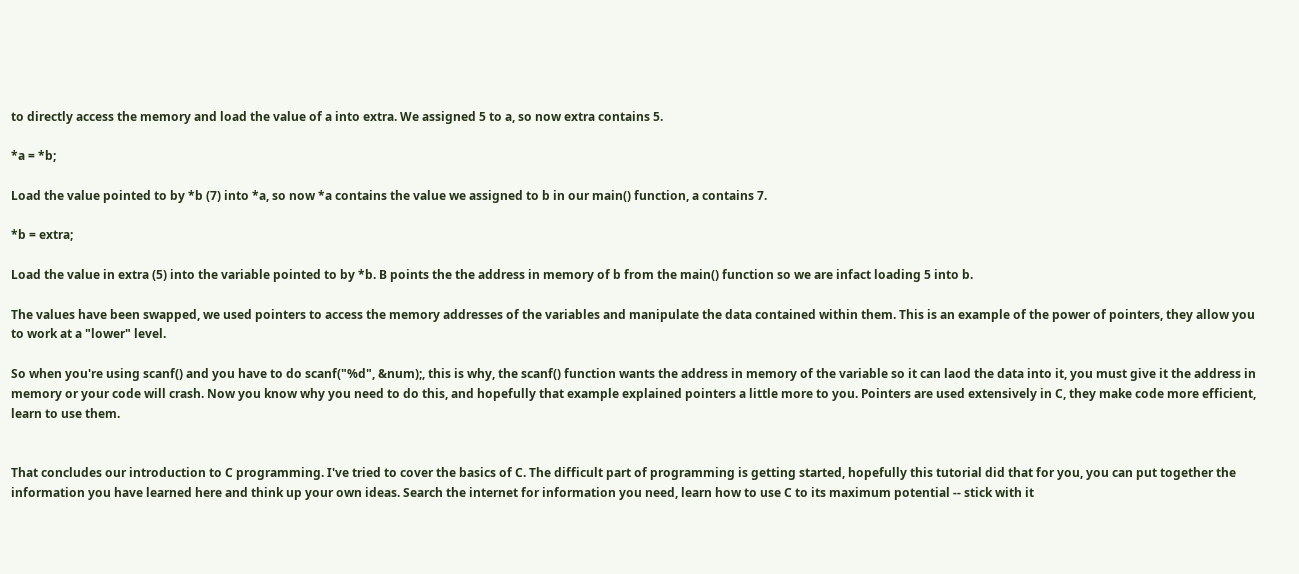to directly access the memory and load the value of a into extra. We assigned 5 to a, so now extra contains 5.

*a = *b;

Load the value pointed to by *b (7) into *a, so now *a contains the value we assigned to b in our main() function, a contains 7.

*b = extra;

Load the value in extra (5) into the variable pointed to by *b. B points the the address in memory of b from the main() function so we are infact loading 5 into b.

The values have been swapped, we used pointers to access the memory addresses of the variables and manipulate the data contained within them. This is an example of the power of pointers, they allow you to work at a "lower" level.

So when you're using scanf() and you have to do scanf("%d", &num);, this is why, the scanf() function wants the address in memory of the variable so it can laod the data into it, you must give it the address in memory or your code will crash. Now you know why you need to do this, and hopefully that example explained pointers a little more to you. Pointers are used extensively in C, they make code more efficient, learn to use them.


That concludes our introduction to C programming. I've tried to cover the basics of C. The difficult part of programming is getting started, hopefully this tutorial did that for you, you can put together the information you have learned here and think up your own ideas. Search the internet for information you need, learn how to use C to its maximum potential -- stick with it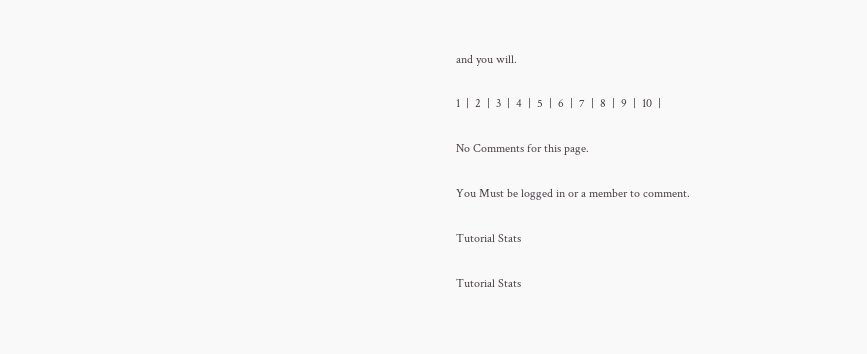and you will.

1  |  2  |  3  |  4  |  5  |  6  |  7  |  8  |  9  |  10  |

No Comments for this page.

You Must be logged in or a member to comment.

Tutorial Stats

Tutorial Stats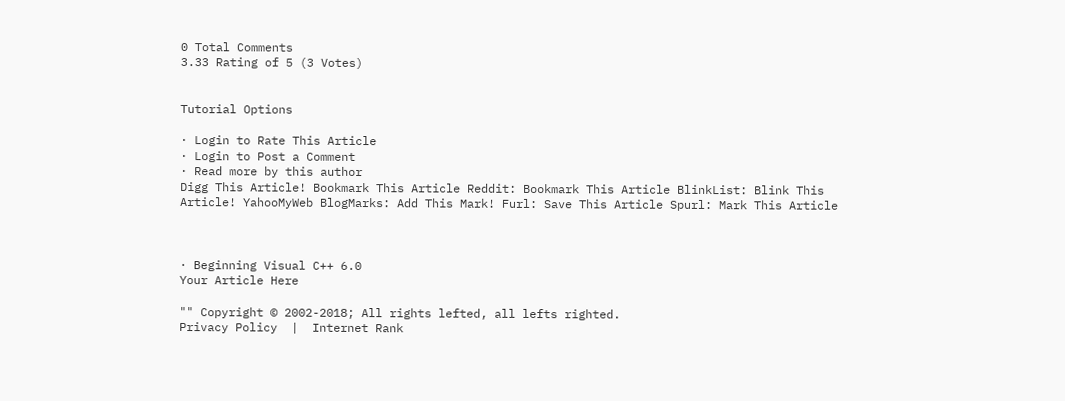0 Total Comments
3.33 Rating of 5 (3 Votes)


Tutorial Options

· Login to Rate This Article
· Login to Post a Comment
· Read more by this author
Digg This Article! Bookmark This Article Reddit: Bookmark This Article BlinkList: Blink This Article! YahooMyWeb BlogMarks: Add This Mark! Furl: Save This Article Spurl: Mark This Article



· Beginning Visual C++ 6.0
Your Article Here

"" Copyright © 2002-2018; All rights lefted, all lefts righted.
Privacy Policy  |  Internet Rank